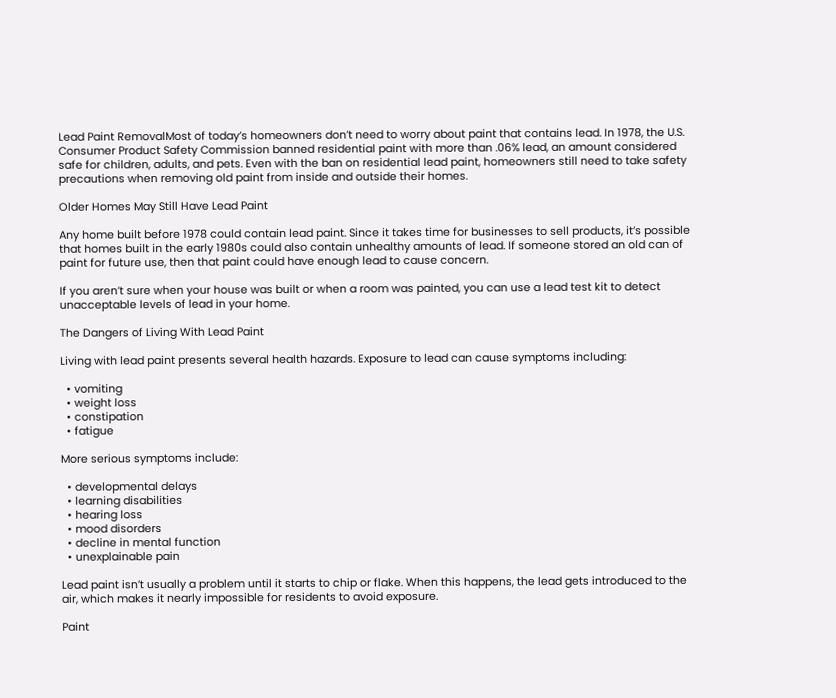Lead Paint RemovalMost of today’s homeowners don’t need to worry about paint that contains lead. In 1978, the U.S. Consumer Product Safety Commission banned residential paint with more than .06% lead, an amount considered safe for children, adults, and pets. Even with the ban on residential lead paint, homeowners still need to take safety precautions when removing old paint from inside and outside their homes.

Older Homes May Still Have Lead Paint

Any home built before 1978 could contain lead paint. Since it takes time for businesses to sell products, it’s possible that homes built in the early 1980s could also contain unhealthy amounts of lead. If someone stored an old can of paint for future use, then that paint could have enough lead to cause concern.

If you aren’t sure when your house was built or when a room was painted, you can use a lead test kit to detect unacceptable levels of lead in your home.

The Dangers of Living With Lead Paint

Living with lead paint presents several health hazards. Exposure to lead can cause symptoms including:

  • vomiting
  • weight loss
  • constipation
  • fatigue

More serious symptoms include:

  • developmental delays
  • learning disabilities
  • hearing loss
  • mood disorders
  • decline in mental function
  • unexplainable pain

Lead paint isn’t usually a problem until it starts to chip or flake. When this happens, the lead gets introduced to the air, which makes it nearly impossible for residents to avoid exposure.

Paint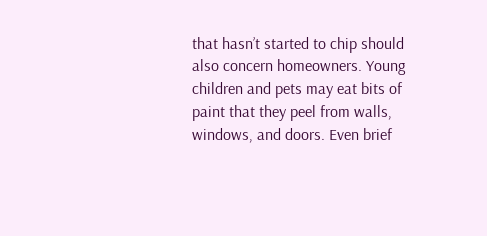that hasn’t started to chip should also concern homeowners. Young children and pets may eat bits of paint that they peel from walls, windows, and doors. Even brief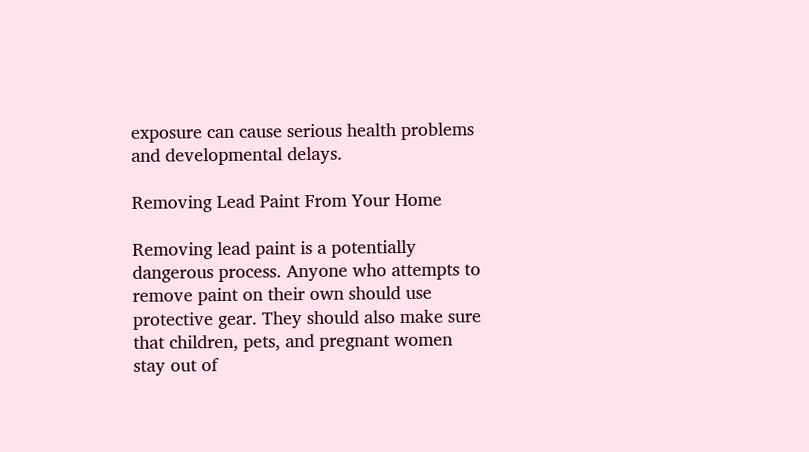exposure can cause serious health problems and developmental delays.

Removing Lead Paint From Your Home

Removing lead paint is a potentially dangerous process. Anyone who attempts to remove paint on their own should use protective gear. They should also make sure that children, pets, and pregnant women stay out of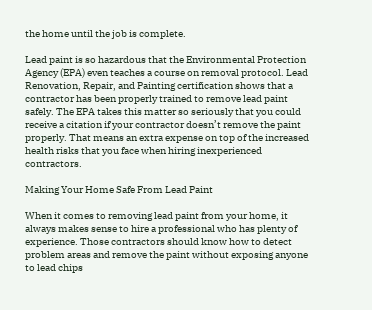the home until the job is complete.

Lead paint is so hazardous that the Environmental Protection Agency (EPA) even teaches a course on removal protocol. Lead Renovation, Repair, and Painting certification shows that a contractor has been properly trained to remove lead paint safely. The EPA takes this matter so seriously that you could receive a citation if your contractor doesn’t remove the paint properly. That means an extra expense on top of the increased health risks that you face when hiring inexperienced contractors.

Making Your Home Safe From Lead Paint

When it comes to removing lead paint from your home, it always makes sense to hire a professional who has plenty of experience. Those contractors should know how to detect problem areas and remove the paint without exposing anyone to lead chips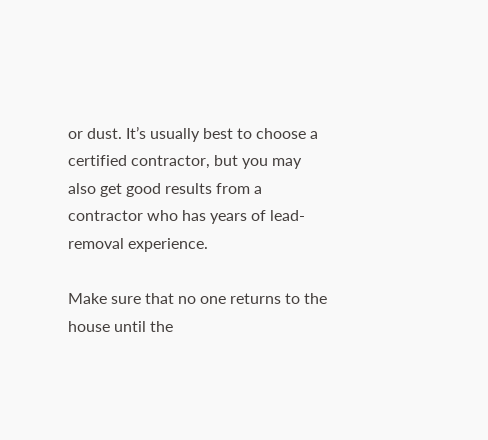or dust. It’s usually best to choose a certified contractor, but you may also get good results from a contractor who has years of lead-removal experience.

Make sure that no one returns to the house until the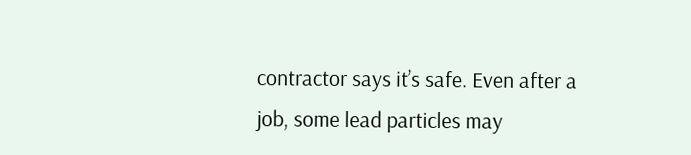contractor says it’s safe. Even after a job, some lead particles may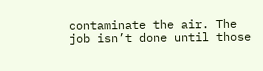contaminate the air. The job isn’t done until those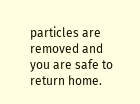particles are removed and you are safe to return home.